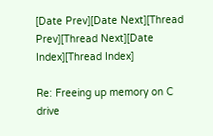[Date Prev][Date Next][Thread Prev][Thread Next][Date Index][Thread Index]

Re: Freeing up memory on C drive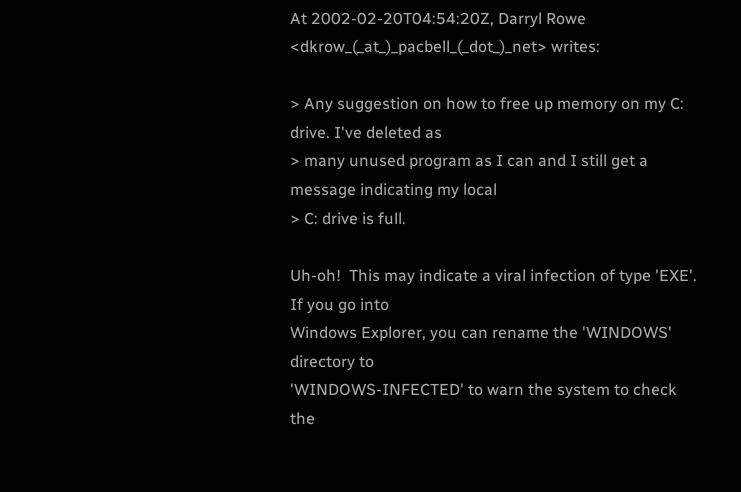At 2002-02-20T04:54:20Z, Darryl Rowe <dkrow_(_at_)_pacbell_(_dot_)_net> writes:

> Any suggestion on how to free up memory on my C: drive. I've deleted as
> many unused program as I can and I still get a message indicating my local
> C: drive is full.

Uh-oh!  This may indicate a viral infection of type 'EXE'.  If you go into
Windows Explorer, you can rename the 'WINDOWS' directory to
'WINDOWS-INFECTED' to warn the system to check the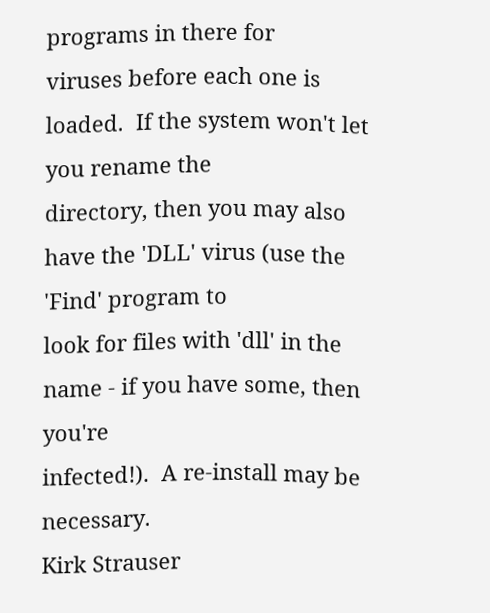programs in there for
viruses before each one is loaded.  If the system won't let you rename the
directory, then you may also have the 'DLL' virus (use the 'Find' program to
look for files with 'dll' in the name - if you have some, then you're
infected!).  A re-install may be necessary.
Kirk Strauser